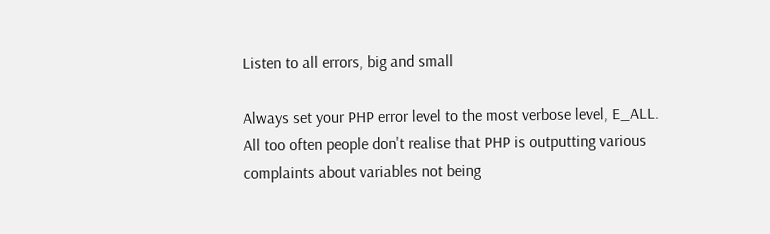Listen to all errors, big and small

Always set your PHP error level to the most verbose level, E_ALL. All too often people don't realise that PHP is outputting various complaints about variables not being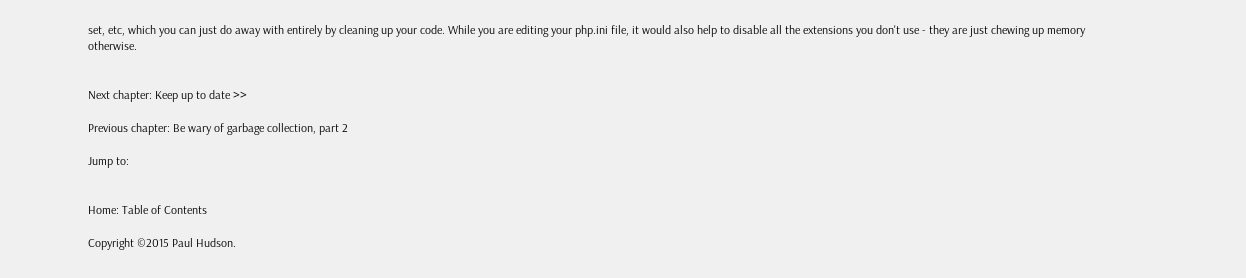set, etc, which you can just do away with entirely by cleaning up your code. While you are editing your php.ini file, it would also help to disable all the extensions you don't use - they are just chewing up memory otherwise.


Next chapter: Keep up to date >>

Previous chapter: Be wary of garbage collection, part 2

Jump to:


Home: Table of Contents

Copyright ©2015 Paul Hudson.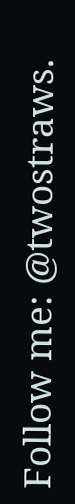Follow me: @twostraws.